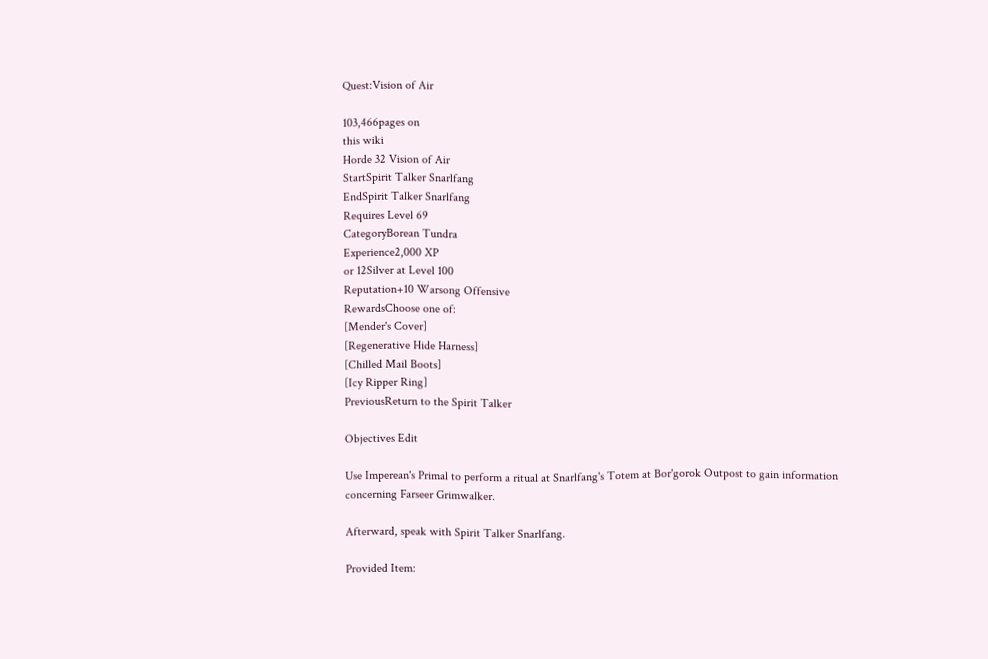Quest:Vision of Air

103,466pages on
this wiki
Horde 32 Vision of Air
StartSpirit Talker Snarlfang
EndSpirit Talker Snarlfang
Requires Level 69
CategoryBorean Tundra
Experience2,000 XP
or 12Silver at Level 100
Reputation+10 Warsong Offensive
RewardsChoose one of:
[Mender's Cover]
[Regenerative Hide Harness]
[Chilled Mail Boots]
[Icy Ripper Ring]
PreviousReturn to the Spirit Talker

Objectives Edit

Use Imperean's Primal to perform a ritual at Snarlfang's Totem at Bor'gorok Outpost to gain information concerning Farseer Grimwalker.

Afterward, speak with Spirit Talker Snarlfang.

Provided Item: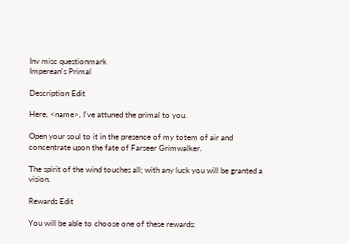Inv misc questionmark
Imperean's Primal

Description Edit

Here, <name>, I've attuned the primal to you.

Open your soul to it in the presence of my totem of air and concentrate upon the fate of Farseer Grimwalker.

The spirit of the wind touches all; with any luck you will be granted a vision.

Rewards Edit

You will be able to choose one of these rewards: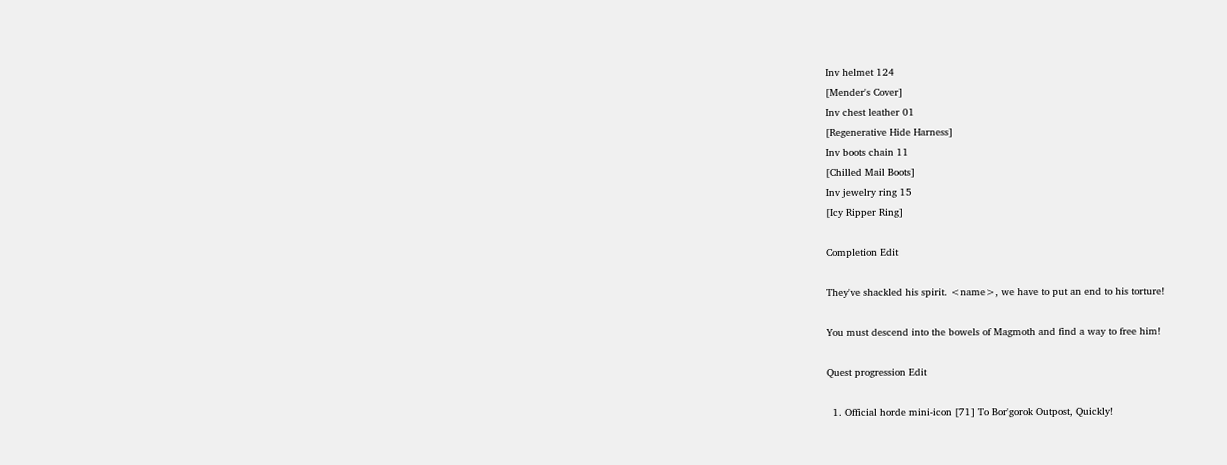Inv helmet 124
[Mender's Cover]
Inv chest leather 01
[Regenerative Hide Harness]
Inv boots chain 11
[Chilled Mail Boots]
Inv jewelry ring 15
[Icy Ripper Ring]

Completion Edit

They've shackled his spirit. <name>, we have to put an end to his torture!

You must descend into the bowels of Magmoth and find a way to free him!

Quest progression Edit

  1. Official horde mini-icon [71] To Bor'gorok Outpost, Quickly!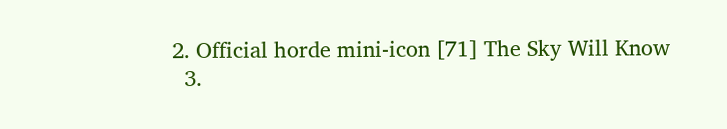2. Official horde mini-icon [71] The Sky Will Know
  3.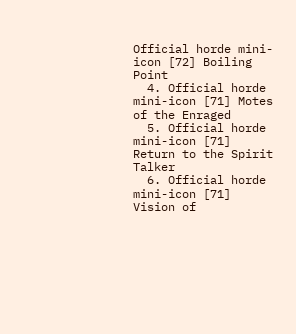Official horde mini-icon [72] Boiling Point
  4. Official horde mini-icon [71] Motes of the Enraged
  5. Official horde mini-icon [71] Return to the Spirit Talker
  6. Official horde mini-icon [71] Vision of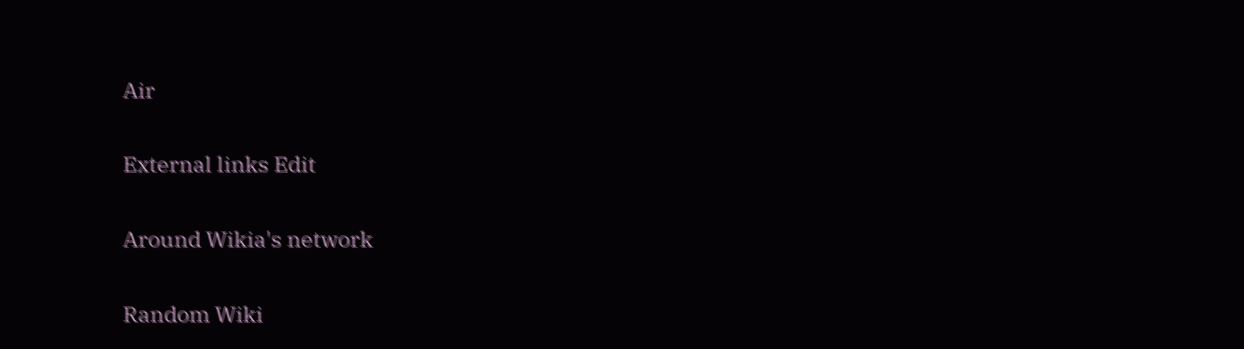Air

External links Edit

Around Wikia's network

Random Wiki